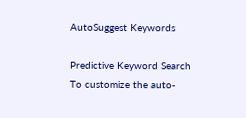AutoSuggest Keywords

Predictive Keyword Search
To customize the auto-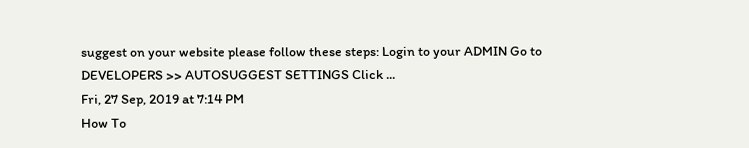suggest on your website please follow these steps: Login to your ADMIN Go to DEVELOPERS >> AUTOSUGGEST SETTINGS Click ...
Fri, 27 Sep, 2019 at 7:14 PM
How To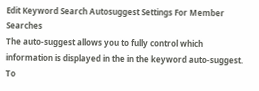Edit Keyword Search Autosuggest Settings For Member Searches
The auto-suggest allows you to fully control which information is displayed in the in the keyword auto-suggest.  To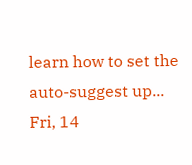learn how to set the auto-suggest up...
Fri, 14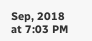Sep, 2018 at 7:03 PM